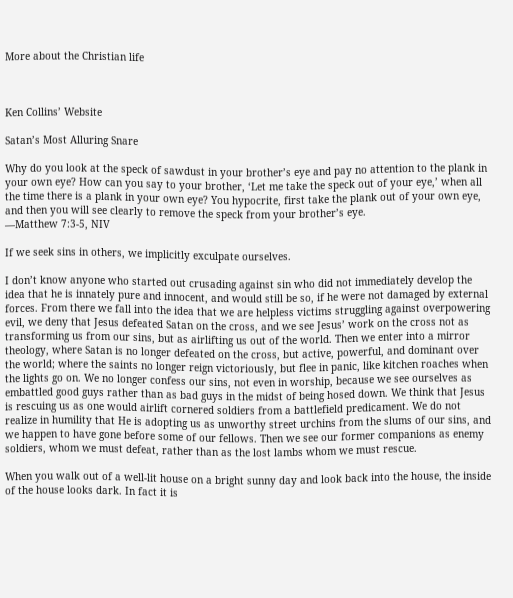More about the Christian life



Ken Collins’ Website

Satan’s Most Alluring Snare

Why do you look at the speck of sawdust in your brother’s eye and pay no attention to the plank in your own eye? How can you say to your brother, ‘Let me take the speck out of your eye,’ when all the time there is a plank in your own eye? You hypocrite, first take the plank out of your own eye, and then you will see clearly to remove the speck from your brother’s eye.
—Matthew 7:3-5, NIV

If we seek sins in others, we implicitly exculpate ourselves.

I don’t know anyone who started out crusading against sin who did not immediately develop the idea that he is innately pure and innocent, and would still be so, if he were not damaged by external forces. From there we fall into the idea that we are helpless victims struggling against overpowering evil, we deny that Jesus defeated Satan on the cross, and we see Jesus’ work on the cross not as transforming us from our sins, but as airlifting us out of the world. Then we enter into a mirror theology, where Satan is no longer defeated on the cross, but active, powerful, and dominant over the world; where the saints no longer reign victoriously, but flee in panic, like kitchen roaches when the lights go on. We no longer confess our sins, not even in worship, because we see ourselves as embattled good guys rather than as bad guys in the midst of being hosed down. We think that Jesus is rescuing us as one would airlift cornered soldiers from a battlefield predicament. We do not realize in humility that He is adopting us as unworthy street urchins from the slums of our sins, and we happen to have gone before some of our fellows. Then we see our former companions as enemy soldiers, whom we must defeat, rather than as the lost lambs whom we must rescue.

When you walk out of a well-lit house on a bright sunny day and look back into the house, the inside of the house looks dark. In fact it is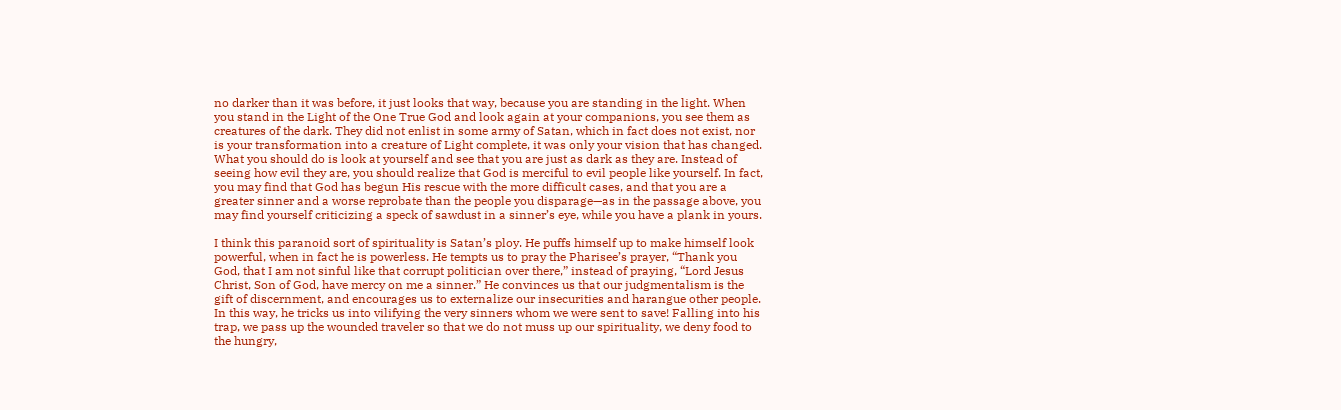no darker than it was before, it just looks that way, because you are standing in the light. When you stand in the Light of the One True God and look again at your companions, you see them as creatures of the dark. They did not enlist in some army of Satan, which in fact does not exist, nor is your transformation into a creature of Light complete, it was only your vision that has changed. What you should do is look at yourself and see that you are just as dark as they are. Instead of seeing how evil they are, you should realize that God is merciful to evil people like yourself. In fact, you may find that God has begun His rescue with the more difficult cases, and that you are a greater sinner and a worse reprobate than the people you disparage—as in the passage above, you may find yourself criticizing a speck of sawdust in a sinner’s eye, while you have a plank in yours.

I think this paranoid sort of spirituality is Satan’s ploy. He puffs himself up to make himself look powerful, when in fact he is powerless. He tempts us to pray the Pharisee’s prayer, “Thank you God, that I am not sinful like that corrupt politician over there,” instead of praying, “Lord Jesus Christ, Son of God, have mercy on me a sinner.” He convinces us that our judgmentalism is the gift of discernment, and encourages us to externalize our insecurities and harangue other people. In this way, he tricks us into vilifying the very sinners whom we were sent to save! Falling into his trap, we pass up the wounded traveler so that we do not muss up our spirituality, we deny food to the hungry,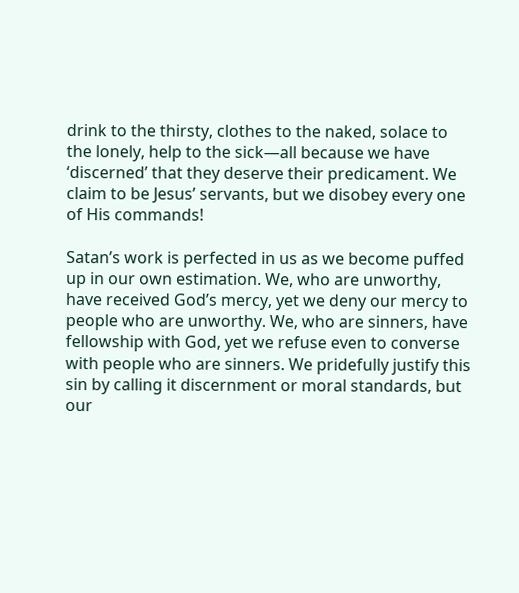drink to the thirsty, clothes to the naked, solace to the lonely, help to the sick—all because we have ‘discerned’ that they deserve their predicament. We claim to be Jesus’ servants, but we disobey every one of His commands!

Satan’s work is perfected in us as we become puffed up in our own estimation. We, who are unworthy, have received God’s mercy, yet we deny our mercy to people who are unworthy. We, who are sinners, have fellowship with God, yet we refuse even to converse with people who are sinners. We pridefully justify this sin by calling it discernment or moral standards, but our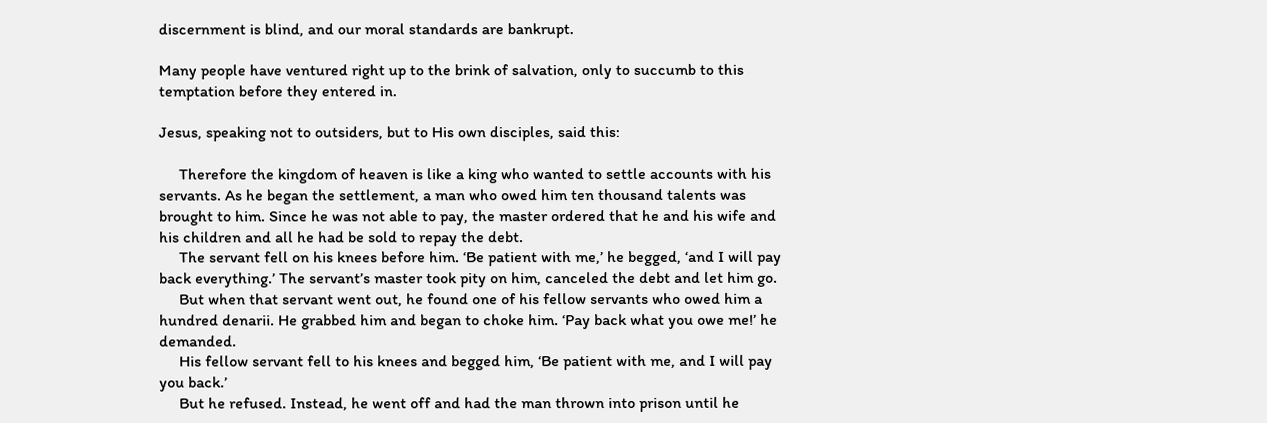discernment is blind, and our moral standards are bankrupt.

Many people have ventured right up to the brink of salvation, only to succumb to this temptation before they entered in.

Jesus, speaking not to outsiders, but to His own disciples, said this:

     Therefore the kingdom of heaven is like a king who wanted to settle accounts with his servants. As he began the settlement, a man who owed him ten thousand talents was brought to him. Since he was not able to pay, the master ordered that he and his wife and his children and all he had be sold to repay the debt.
     The servant fell on his knees before him. ‘Be patient with me,’ he begged, ‘and I will pay back everything.’ The servant’s master took pity on him, canceled the debt and let him go.
     But when that servant went out, he found one of his fellow servants who owed him a hundred denarii. He grabbed him and began to choke him. ‘Pay back what you owe me!’ he demanded.
     His fellow servant fell to his knees and begged him, ‘Be patient with me, and I will pay you back.’
     But he refused. Instead, he went off and had the man thrown into prison until he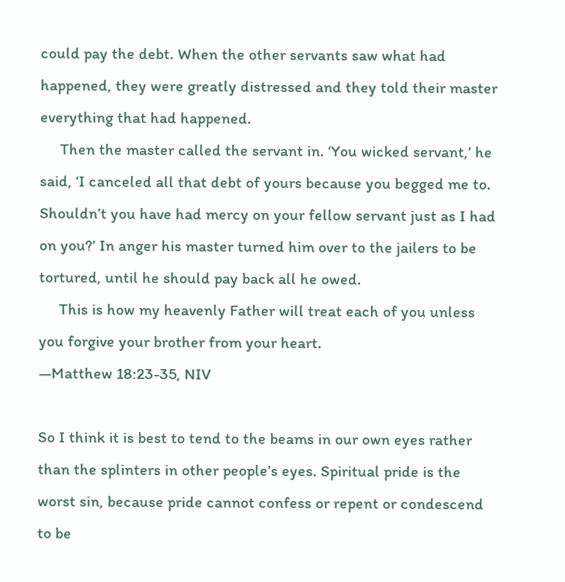could pay the debt. When the other servants saw what had happened, they were greatly distressed and they told their master everything that had happened.
     Then the master called the servant in. ‘You wicked servant,’ he said, ‘I canceled all that debt of yours because you begged me to. Shouldn’t you have had mercy on your fellow servant just as I had on you?’ In anger his master turned him over to the jailers to be tortured, until he should pay back all he owed.
     This is how my heavenly Father will treat each of you unless you forgive your brother from your heart.
—Matthew 18:23-35, NIV

So I think it is best to tend to the beams in our own eyes rather than the splinters in other people’s eyes. Spiritual pride is the worst sin, because pride cannot confess or repent or condescend to be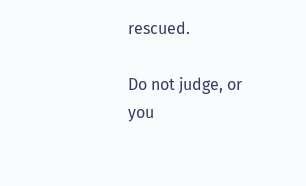rescued.

Do not judge, or you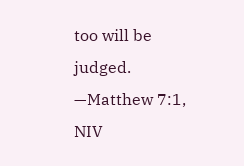too will be judged.
—Matthew 7:1, NIV